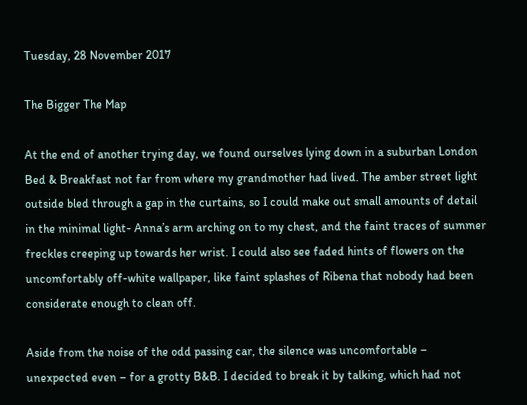Tuesday, 28 November 2017

The Bigger The Map

At the end of another trying day, we found ourselves lying down in a suburban London Bed & Breakfast not far from where my grandmother had lived. The amber street light outside bled through a gap in the curtains, so I could make out small amounts of detail in the minimal light- Anna’s arm arching on to my chest, and the faint traces of summer freckles creeping up towards her wrist. I could also see faded hints of flowers on the uncomfortably off-white wallpaper, like faint splashes of Ribena that nobody had been considerate enough to clean off.

Aside from the noise of the odd passing car, the silence was uncomfortable – unexpected even – for a grotty B&B. I decided to break it by talking, which had not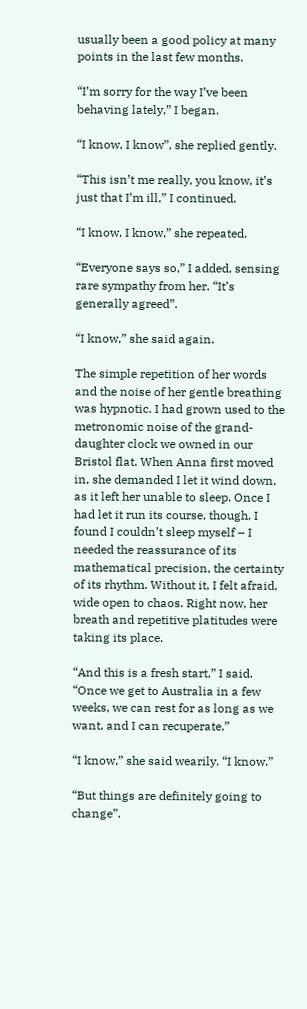usually been a good policy at many points in the last few months.

“I’m sorry for the way I’ve been behaving lately,” I began.

“I know, I know”, she replied gently.

“This isn’t me really, you know, it’s just that I’m ill,” I continued.

“I know, I know,” she repeated.

“Everyone says so,” I added, sensing rare sympathy from her. “It’s generally agreed”.

“I know,” she said again.

The simple repetition of her words and the noise of her gentle breathing was hypnotic. I had grown used to the metronomic noise of the grand-daughter clock we owned in our Bristol flat. When Anna first moved in, she demanded I let it wind down, as it left her unable to sleep. Once I had let it run its course, though, I found I couldn’t sleep myself – I needed the reassurance of its mathematical precision, the certainty of its rhythm. Without it, I felt afraid, wide open to chaos. Right now, her breath and repetitive platitudes were taking its place.

“And this is a fresh start,” I said. “Once we get to Australia in a few weeks, we can rest for as long as we want, and I can recuperate.”

“I know,” she said wearily. “I know.”

“But things are definitely going to change”.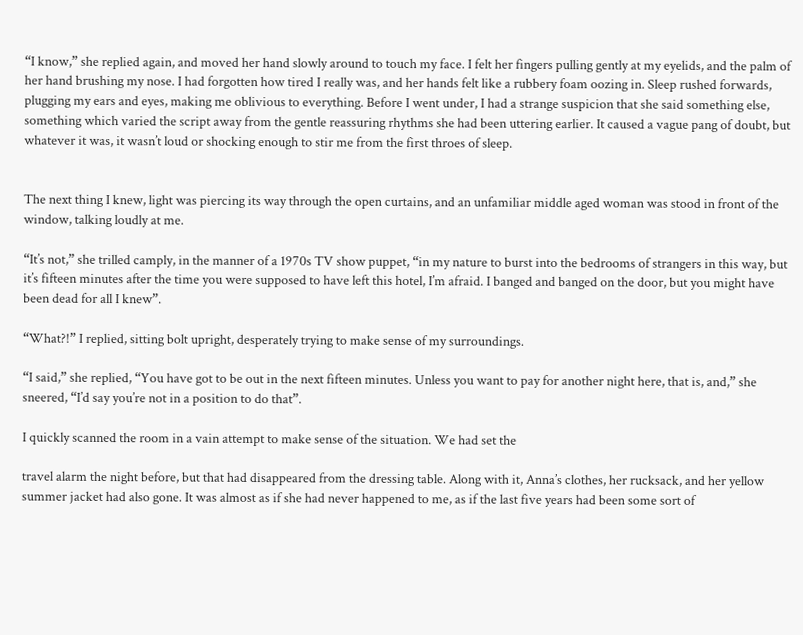“I know,” she replied again, and moved her hand slowly around to touch my face. I felt her fingers pulling gently at my eyelids, and the palm of her hand brushing my nose. I had forgotten how tired I really was, and her hands felt like a rubbery foam oozing in. Sleep rushed forwards, plugging my ears and eyes, making me oblivious to everything. Before I went under, I had a strange suspicion that she said something else, something which varied the script away from the gentle reassuring rhythms she had been uttering earlier. It caused a vague pang of doubt, but whatever it was, it wasn’t loud or shocking enough to stir me from the first throes of sleep.


The next thing I knew, light was piercing its way through the open curtains, and an unfamiliar middle aged woman was stood in front of the window, talking loudly at me.

“It’s not,” she trilled camply, in the manner of a 1970s TV show puppet, “in my nature to burst into the bedrooms of strangers in this way, but it’s fifteen minutes after the time you were supposed to have left this hotel, I’m afraid. I banged and banged on the door, but you might have been dead for all I knew”.

“What?!” I replied, sitting bolt upright, desperately trying to make sense of my surroundings.

“I said,” she replied, “You have got to be out in the next fifteen minutes. Unless you want to pay for another night here, that is, and,” she sneered, “I’d say you’re not in a position to do that”.

I quickly scanned the room in a vain attempt to make sense of the situation. We had set the

travel alarm the night before, but that had disappeared from the dressing table. Along with it, Anna’s clothes, her rucksack, and her yellow summer jacket had also gone. It was almost as if she had never happened to me, as if the last five years had been some sort of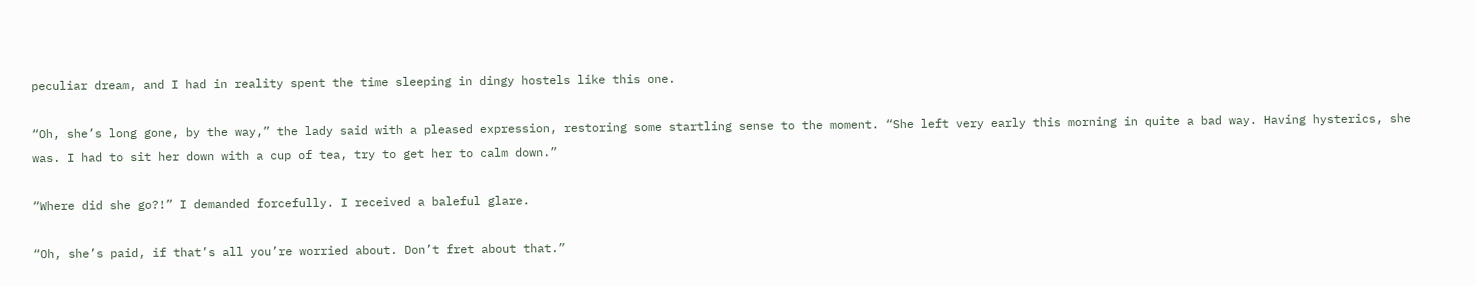peculiar dream, and I had in reality spent the time sleeping in dingy hostels like this one.

“Oh, she’s long gone, by the way,” the lady said with a pleased expression, restoring some startling sense to the moment. “She left very early this morning in quite a bad way. Having hysterics, she was. I had to sit her down with a cup of tea, try to get her to calm down.”

“Where did she go?!” I demanded forcefully. I received a baleful glare.

“Oh, she’s paid, if that’s all you’re worried about. Don’t fret about that.”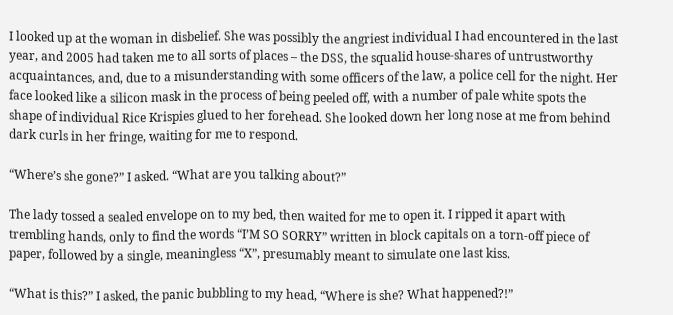I looked up at the woman in disbelief. She was possibly the angriest individual I had encountered in the last year, and 2005 had taken me to all sorts of places – the DSS, the squalid house-shares of untrustworthy acquaintances, and, due to a misunderstanding with some officers of the law, a police cell for the night. Her face looked like a silicon mask in the process of being peeled off, with a number of pale white spots the shape of individual Rice Krispies glued to her forehead. She looked down her long nose at me from behind dark curls in her fringe, waiting for me to respond.

“Where’s she gone?” I asked. “What are you talking about?”

The lady tossed a sealed envelope on to my bed, then waited for me to open it. I ripped it apart with trembling hands, only to find the words “I’M SO SORRY” written in block capitals on a torn-off piece of paper, followed by a single, meaningless “X”, presumably meant to simulate one last kiss.

“What is this?” I asked, the panic bubbling to my head, “Where is she? What happened?!”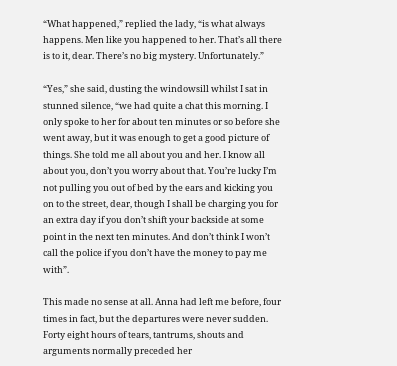“What happened,” replied the lady, “is what always happens. Men like you happened to her. That’s all there is to it, dear. There’s no big mystery. Unfortunately.”

“Yes,” she said, dusting the windowsill whilst I sat in stunned silence, “we had quite a chat this morning. I only spoke to her for about ten minutes or so before she went away, but it was enough to get a good picture of things. She told me all about you and her. I know all about you, don’t you worry about that. You’re lucky I’m not pulling you out of bed by the ears and kicking you on to the street, dear, though I shall be charging you for an extra day if you don’t shift your backside at some point in the next ten minutes. And don’t think I won’t call the police if you don’t have the money to pay me with”.

This made no sense at all. Anna had left me before, four times in fact, but the departures were never sudden. Forty eight hours of tears, tantrums, shouts and arguments normally preceded her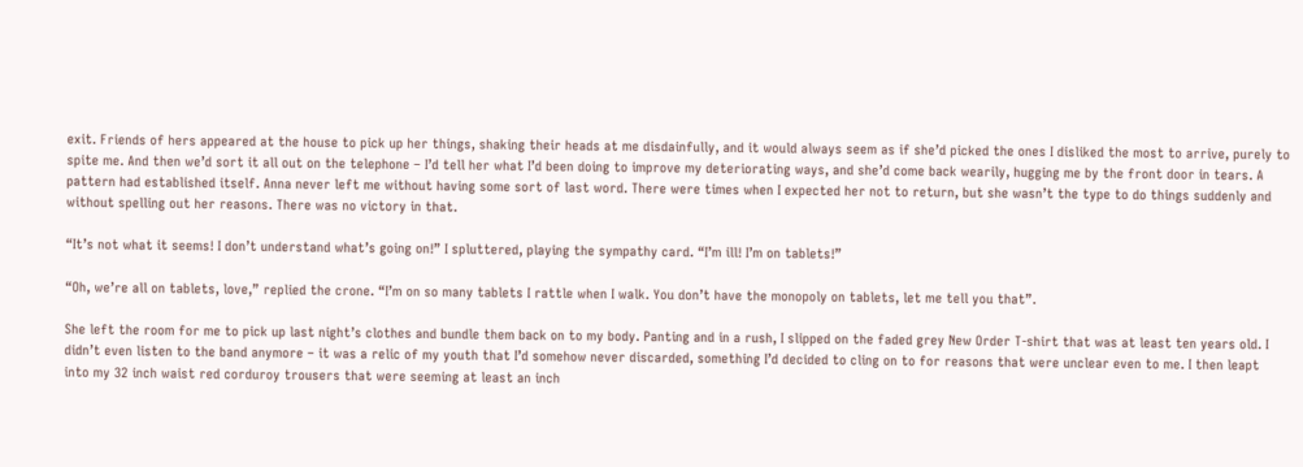exit. Friends of hers appeared at the house to pick up her things, shaking their heads at me disdainfully, and it would always seem as if she’d picked the ones I disliked the most to arrive, purely to spite me. And then we’d sort it all out on the telephone – I’d tell her what I’d been doing to improve my deteriorating ways, and she’d come back wearily, hugging me by the front door in tears. A pattern had established itself. Anna never left me without having some sort of last word. There were times when I expected her not to return, but she wasn’t the type to do things suddenly and without spelling out her reasons. There was no victory in that.

“It’s not what it seems! I don’t understand what’s going on!” I spluttered, playing the sympathy card. “I’m ill! I’m on tablets!”

“Oh, we’re all on tablets, love,” replied the crone. “I’m on so many tablets I rattle when I walk. You don’t have the monopoly on tablets, let me tell you that”.

She left the room for me to pick up last night’s clothes and bundle them back on to my body. Panting and in a rush, I slipped on the faded grey New Order T-shirt that was at least ten years old. I didn’t even listen to the band anymore – it was a relic of my youth that I’d somehow never discarded, something I’d decided to cling on to for reasons that were unclear even to me. I then leapt into my 32 inch waist red corduroy trousers that were seeming at least an inch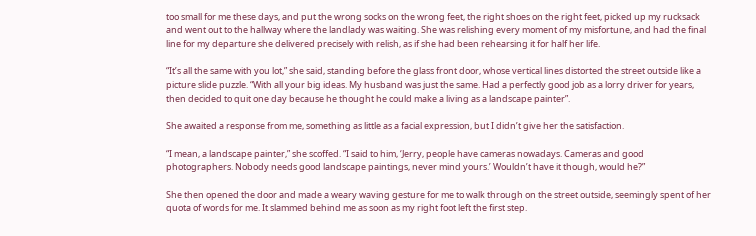too small for me these days, and put the wrong socks on the wrong feet, the right shoes on the right feet, picked up my rucksack and went out to the hallway where the landlady was waiting. She was relishing every moment of my misfortune, and had the final line for my departure she delivered precisely with relish, as if she had been rehearsing it for half her life.

“It’s all the same with you lot,” she said, standing before the glass front door, whose vertical lines distorted the street outside like a picture slide puzzle. “With all your big ideas. My husband was just the same. Had a perfectly good job as a lorry driver for years, then decided to quit one day because he thought he could make a living as a landscape painter”.

She awaited a response from me, something as little as a facial expression, but I didn’t give her the satisfaction.

“I mean, a landscape painter,” she scoffed. “I said to him, ‘Jerry, people have cameras nowadays. Cameras and good photographers. Nobody needs good landscape paintings, never mind yours.’ Wouldn’t have it though, would he?”

She then opened the door and made a weary waving gesture for me to walk through on the street outside, seemingly spent of her quota of words for me. It slammed behind me as soon as my right foot left the first step.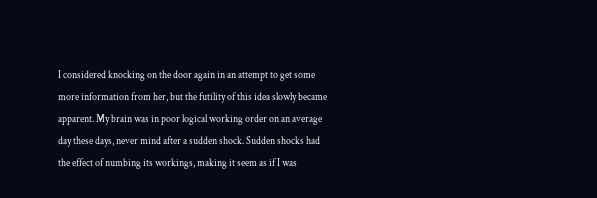I considered knocking on the door again in an attempt to get some more information from her, but the futility of this idea slowly became apparent. My brain was in poor logical working order on an average day these days, never mind after a sudden shock. Sudden shocks had the effect of numbing its workings, making it seem as if I was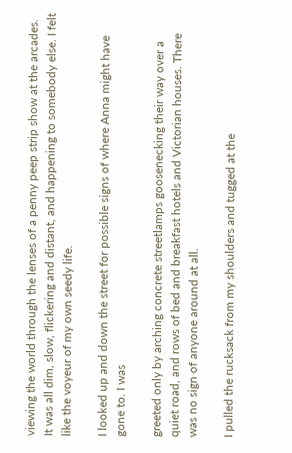viewing the world through the lenses of a penny peep strip show at the arcades. It was all dim, slow, flickering and distant, and happening to somebody else. I felt like the voyeur of my own seedy life.

I looked up and down the street for possible signs of where Anna might have gone to. I was

greeted only by arching concrete streetlamps goosenecking their way over a quiet road, and rows of bed and breakfast hotels and Victorian houses. There was no sign of anyone around at all.

I pulled the rucksack from my shoulders and tugged at the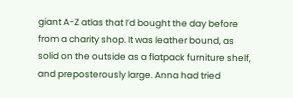giant A-Z atlas that I’d bought the day before from a charity shop. It was leather bound, as solid on the outside as a flatpack furniture shelf, and preposterously large. Anna had tried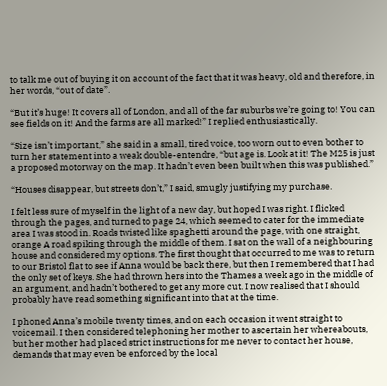to talk me out of buying it on account of the fact that it was heavy, old and therefore, in her words, “out of date”.

“But it’s huge! It covers all of London, and all of the far suburbs we’re going to! You can see fields on it! And the farms are all marked!” I replied enthusiastically.

“Size isn’t important,” she said in a small, tired voice, too worn out to even bother to turn her statement into a weak double-entendre, “but age is. Look at it! The M25 is just a proposed motorway on the map. It hadn’t even been built when this was published.”

“Houses disappear, but streets don’t,” I said, smugly justifying my purchase.

I felt less sure of myself in the light of a new day, but hoped I was right. I flicked through the pages, and turned to page 24, which seemed to cater for the immediate area I was stood in. Roads twisted like spaghetti around the page, with one straight, orange A road spiking through the middle of them. I sat on the wall of a neighbouring house and considered my options. The first thought that occurred to me was to return to our Bristol flat to see if Anna would be back there, but then I remembered that I had the only set of keys. She had thrown hers into the Thames a week ago in the middle of an argument, and hadn’t bothered to get any more cut. I now realised that I should probably have read something significant into that at the time.

I phoned Anna’s mobile twenty times, and on each occasion it went straight to voicemail. I then considered telephoning her mother to ascertain her whereabouts, but her mother had placed strict instructions for me never to contact her house, demands that may even be enforced by the local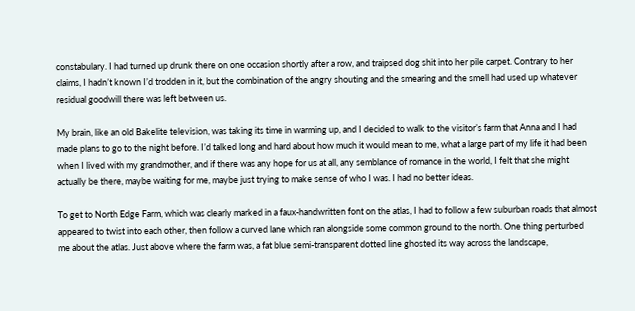constabulary. I had turned up drunk there on one occasion shortly after a row, and traipsed dog shit into her pile carpet. Contrary to her claims, I hadn’t known I’d trodden in it, but the combination of the angry shouting and the smearing and the smell had used up whatever residual goodwill there was left between us.

My brain, like an old Bakelite television, was taking its time in warming up, and I decided to walk to the visitor’s farm that Anna and I had made plans to go to the night before. I’d talked long and hard about how much it would mean to me, what a large part of my life it had been when I lived with my grandmother, and if there was any hope for us at all, any semblance of romance in the world, I felt that she might actually be there, maybe waiting for me, maybe just trying to make sense of who I was. I had no better ideas.

To get to North Edge Farm, which was clearly marked in a faux-handwritten font on the atlas, I had to follow a few suburban roads that almost appeared to twist into each other, then follow a curved lane which ran alongside some common ground to the north. One thing perturbed me about the atlas. Just above where the farm was, a fat blue semi-transparent dotted line ghosted its way across the landscape,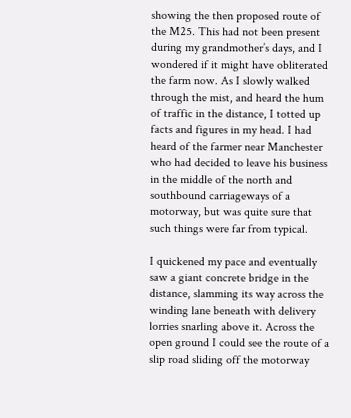showing the then proposed route of the M25. This had not been present during my grandmother’s days, and I wondered if it might have obliterated the farm now. As I slowly walked through the mist, and heard the hum of traffic in the distance, I totted up facts and figures in my head. I had heard of the farmer near Manchester who had decided to leave his business in the middle of the north and southbound carriageways of a motorway, but was quite sure that such things were far from typical.

I quickened my pace and eventually saw a giant concrete bridge in the distance, slamming its way across the winding lane beneath with delivery lorries snarling above it. Across the open ground I could see the route of a slip road sliding off the motorway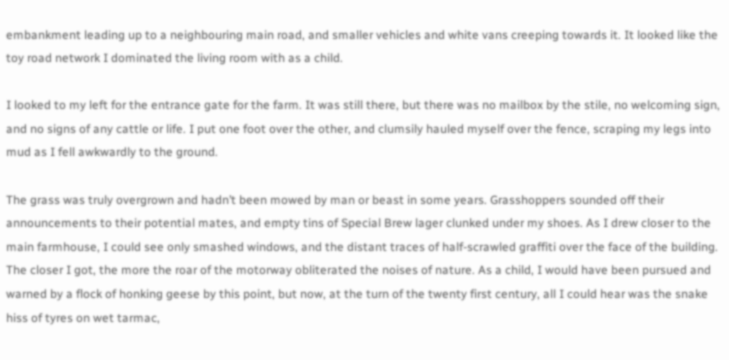embankment leading up to a neighbouring main road, and smaller vehicles and white vans creeping towards it. It looked like the toy road network I dominated the living room with as a child.

I looked to my left for the entrance gate for the farm. It was still there, but there was no mailbox by the stile, no welcoming sign, and no signs of any cattle or life. I put one foot over the other, and clumsily hauled myself over the fence, scraping my legs into mud as I fell awkwardly to the ground.

The grass was truly overgrown and hadn’t been mowed by man or beast in some years. Grasshoppers sounded off their announcements to their potential mates, and empty tins of Special Brew lager clunked under my shoes. As I drew closer to the main farmhouse, I could see only smashed windows, and the distant traces of half-scrawled graffiti over the face of the building. The closer I got, the more the roar of the motorway obliterated the noises of nature. As a child, I would have been pursued and warned by a flock of honking geese by this point, but now, at the turn of the twenty first century, all I could hear was the snake hiss of tyres on wet tarmac,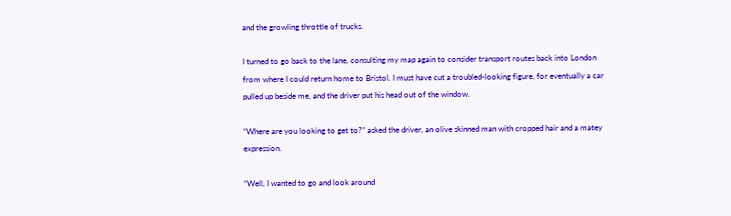and the growling throttle of trucks.

I turned to go back to the lane, consulting my map again to consider transport routes back into London from where I could return home to Bristol. I must have cut a troubled-looking figure, for eventually a car pulled up beside me, and the driver put his head out of the window.

“Where are you looking to get to?” asked the driver, an olive skinned man with cropped hair and a matey expression.

“Well, I wanted to go and look around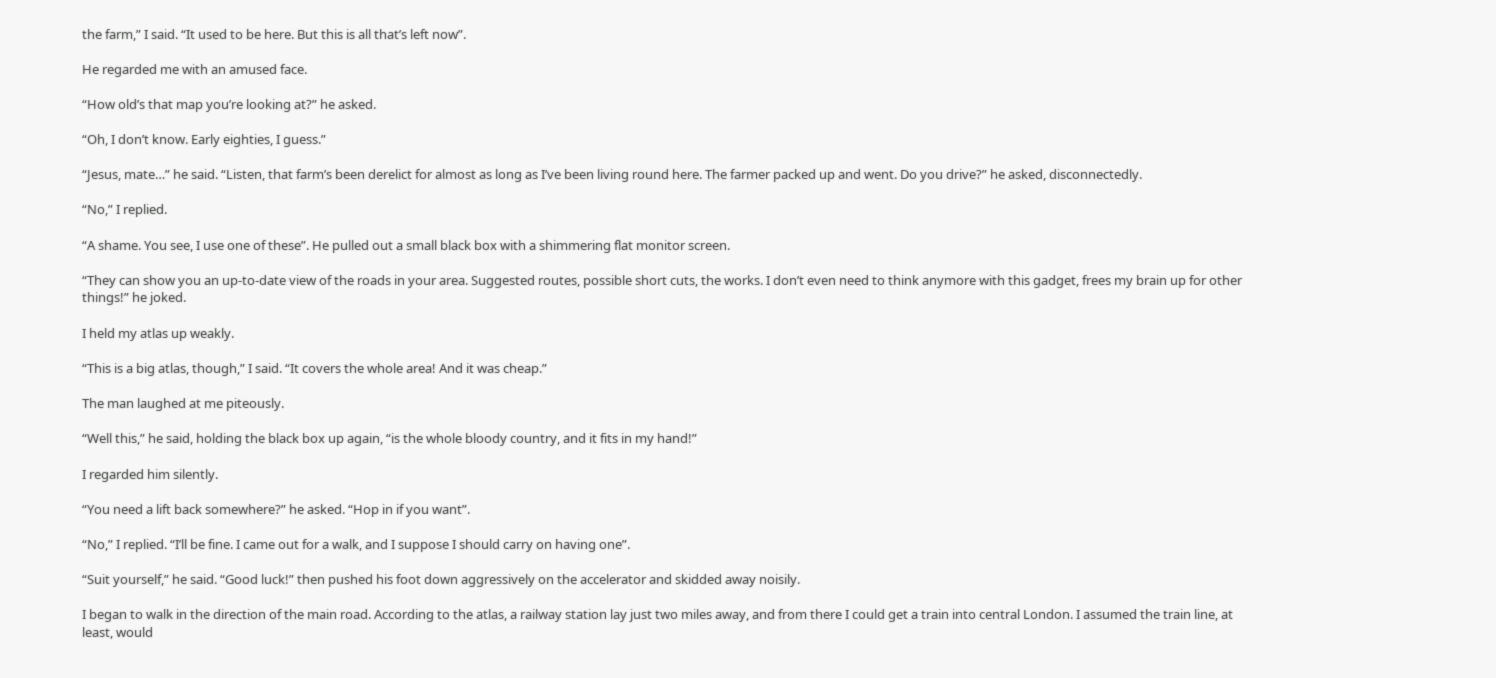the farm,” I said. “It used to be here. But this is all that’s left now”.

He regarded me with an amused face.

“How old’s that map you’re looking at?” he asked.

“Oh, I don’t know. Early eighties, I guess.”

“Jesus, mate…” he said. “Listen, that farm’s been derelict for almost as long as I’ve been living round here. The farmer packed up and went. Do you drive?” he asked, disconnectedly.

“No,” I replied.

“A shame. You see, I use one of these”. He pulled out a small black box with a shimmering flat monitor screen.

“They can show you an up-to-date view of the roads in your area. Suggested routes, possible short cuts, the works. I don’t even need to think anymore with this gadget, frees my brain up for other things!” he joked.

I held my atlas up weakly.

“This is a big atlas, though,” I said. “It covers the whole area! And it was cheap.”

The man laughed at me piteously.

“Well this,” he said, holding the black box up again, “is the whole bloody country, and it fits in my hand!”

I regarded him silently.

“You need a lift back somewhere?” he asked. “Hop in if you want”.

“No,” I replied. “I’ll be fine. I came out for a walk, and I suppose I should carry on having one”.

“Suit yourself,” he said. “Good luck!” then pushed his foot down aggressively on the accelerator and skidded away noisily.

I began to walk in the direction of the main road. According to the atlas, a railway station lay just two miles away, and from there I could get a train into central London. I assumed the train line, at least, would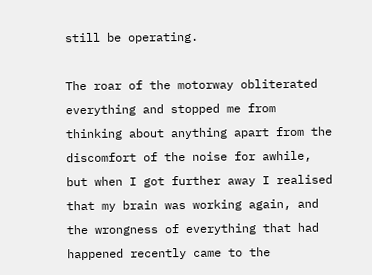still be operating.

The roar of the motorway obliterated everything and stopped me from thinking about anything apart from the discomfort of the noise for awhile, but when I got further away I realised that my brain was working again, and the wrongness of everything that had happened recently came to the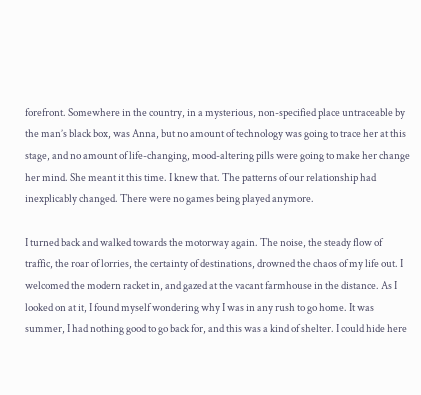forefront. Somewhere in the country, in a mysterious, non-specified place untraceable by the man’s black box, was Anna, but no amount of technology was going to trace her at this stage, and no amount of life-changing, mood-altering pills were going to make her change her mind. She meant it this time. I knew that. The patterns of our relationship had inexplicably changed. There were no games being played anymore.

I turned back and walked towards the motorway again. The noise, the steady flow of traffic, the roar of lorries, the certainty of destinations, drowned the chaos of my life out. I welcomed the modern racket in, and gazed at the vacant farmhouse in the distance. As I looked on at it, I found myself wondering why I was in any rush to go home. It was summer, I had nothing good to go back for, and this was a kind of shelter. I could hide here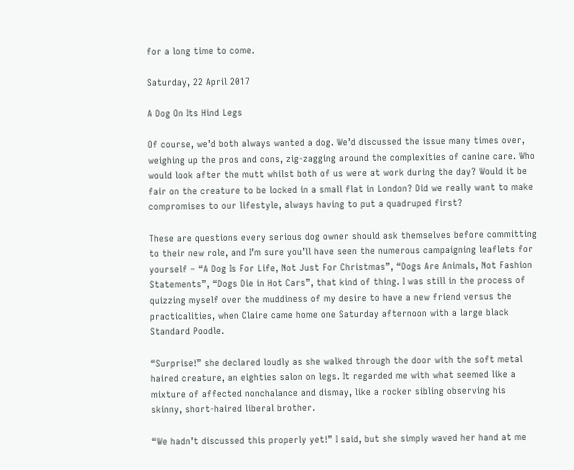for a long time to come.

Saturday, 22 April 2017

A Dog On Its Hind Legs

Of course, we’d both always wanted a dog. We’d discussed the issue many times over, weighing up the pros and cons, zig-zagging around the complexities of canine care. Who would look after the mutt whilst both of us were at work during the day? Would it be fair on the creature to be locked in a small flat in London? Did we really want to make compromises to our lifestyle, always having to put a quadruped first?

These are questions every serious dog owner should ask themselves before committing to their new role, and I’m sure you’ll have seen the numerous campaigning leaflets for yourself – “A Dog Is For Life, Not Just For Christmas”, “Dogs Are Animals, Not Fashion Statements”, “Dogs Die in Hot Cars”, that kind of thing. I was still in the process of quizzing myself over the muddiness of my desire to have a new friend versus the practicalities, when Claire came home one Saturday afternoon with a large black Standard Poodle.

“Surprise!” she declared loudly as she walked through the door with the soft metal haired creature, an eighties salon on legs. It regarded me with what seemed like a mixture of affected nonchalance and dismay, like a rocker sibling observing his skinny, short-haired liberal brother.

“We hadn’t discussed this properly yet!” I said, but she simply waved her hand at me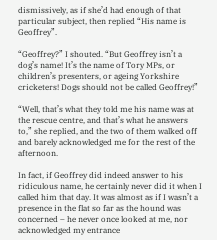dismissively, as if she’d had enough of that particular subject, then replied “His name is Geoffrey”.

“Geoffrey?” I shouted. “But Geoffrey isn’t a dog’s name! It’s the name of Tory MPs, or children’s presenters, or ageing Yorkshire cricketers! Dogs should not be called Geoffrey!”

“Well, that’s what they told me his name was at the rescue centre, and that’s what he answers to,” she replied, and the two of them walked off and barely acknowledged me for the rest of the afternoon.

In fact, if Geoffrey did indeed answer to his ridiculous name, he certainly never did it when I called him that day. It was almost as if I wasn’t a presence in the flat so far as the hound was concerned – he never once looked at me, nor acknowledged my entrance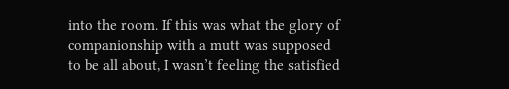into the room. If this was what the glory of companionship with a mutt was supposed to be all about, I wasn’t feeling the satisfied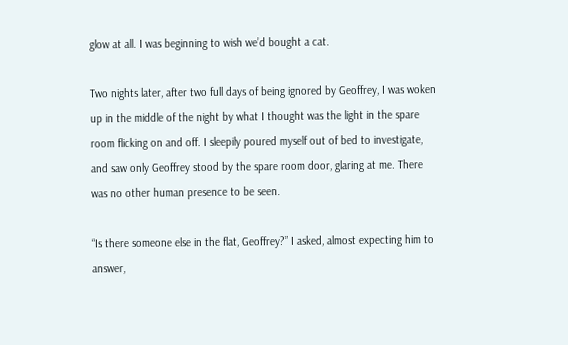glow at all. I was beginning to wish we’d bought a cat.

Two nights later, after two full days of being ignored by Geoffrey, I was woken up in the middle of the night by what I thought was the light in the spare room flicking on and off. I sleepily poured myself out of bed to investigate, and saw only Geoffrey stood by the spare room door, glaring at me. There was no other human presence to be seen.

“Is there someone else in the flat, Geoffrey?” I asked, almost expecting him to answer,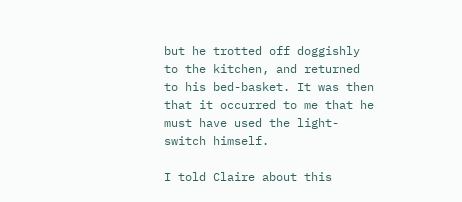but he trotted off doggishly to the kitchen, and returned to his bed-basket. It was then that it occurred to me that he must have used the light-switch himself.

I told Claire about this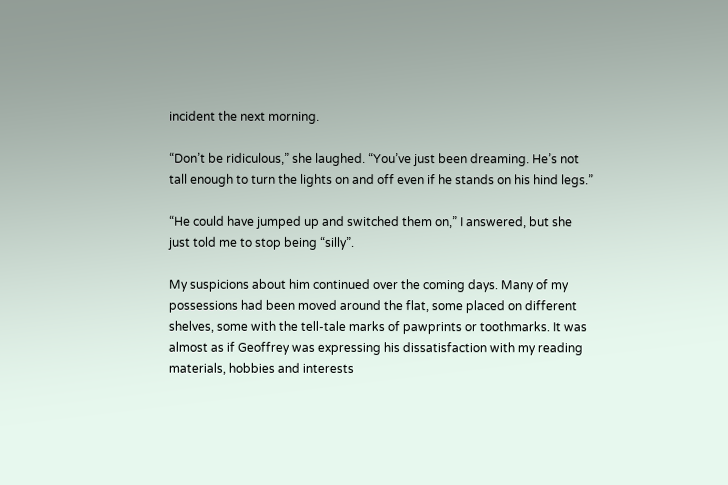incident the next morning.

“Don’t be ridiculous,” she laughed. “You’ve just been dreaming. He’s not tall enough to turn the lights on and off even if he stands on his hind legs.”

“He could have jumped up and switched them on,” I answered, but she just told me to stop being “silly”.

My suspicions about him continued over the coming days. Many of my possessions had been moved around the flat, some placed on different shelves, some with the tell-tale marks of pawprints or toothmarks. It was almost as if Geoffrey was expressing his dissatisfaction with my reading materials, hobbies and interests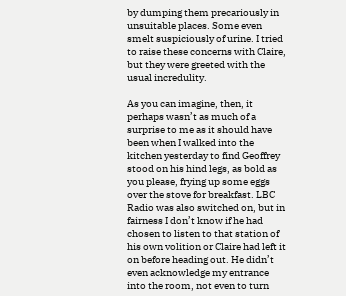by dumping them precariously in unsuitable places. Some even smelt suspiciously of urine. I tried to raise these concerns with Claire, but they were greeted with the usual incredulity.

As you can imagine, then, it perhaps wasn’t as much of a surprise to me as it should have been when I walked into the kitchen yesterday to find Geoffrey stood on his hind legs, as bold as you please, frying up some eggs over the stove for breakfast. LBC Radio was also switched on, but in fairness I don’t know if he had chosen to listen to that station of his own volition or Claire had left it on before heading out. He didn’t even acknowledge my entrance into the room, not even to turn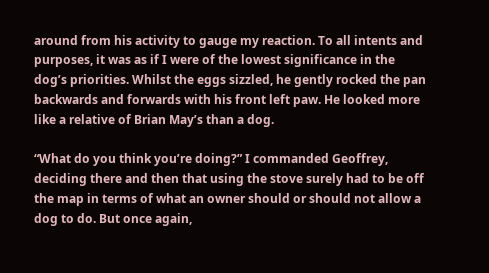around from his activity to gauge my reaction. To all intents and purposes, it was as if I were of the lowest significance in the dog’s priorities. Whilst the eggs sizzled, he gently rocked the pan backwards and forwards with his front left paw. He looked more like a relative of Brian May’s than a dog.

“What do you think you’re doing?” I commanded Geoffrey, deciding there and then that using the stove surely had to be off the map in terms of what an owner should or should not allow a dog to do. But once again,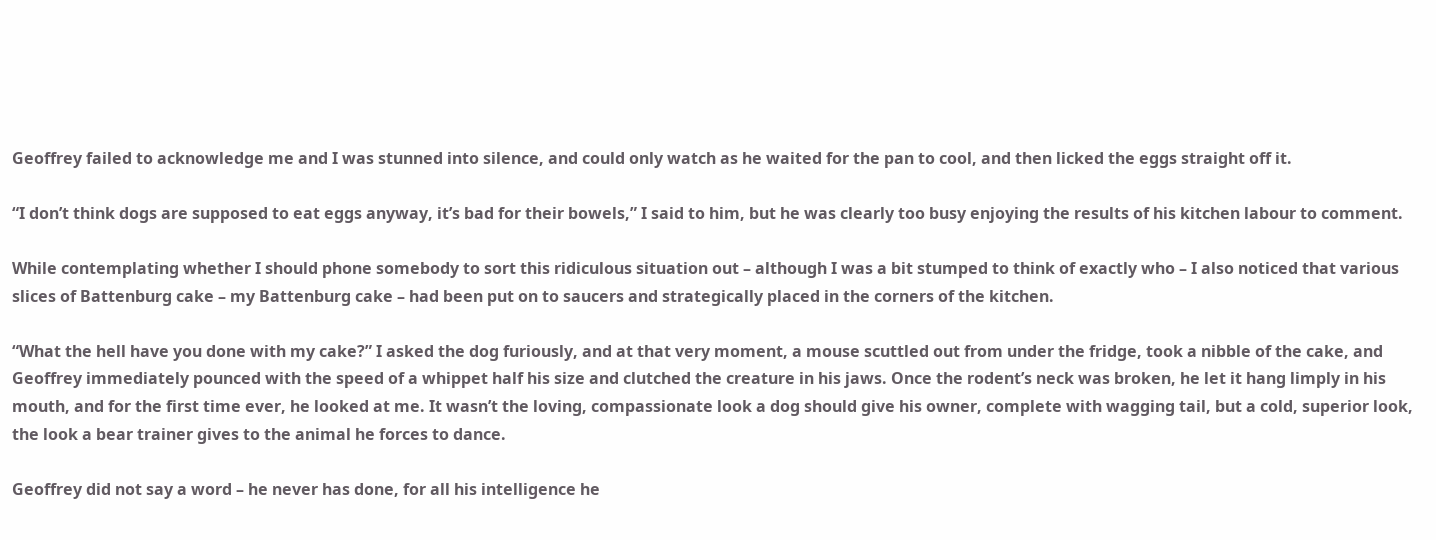Geoffrey failed to acknowledge me and I was stunned into silence, and could only watch as he waited for the pan to cool, and then licked the eggs straight off it.

“I don’t think dogs are supposed to eat eggs anyway, it’s bad for their bowels,” I said to him, but he was clearly too busy enjoying the results of his kitchen labour to comment.

While contemplating whether I should phone somebody to sort this ridiculous situation out – although I was a bit stumped to think of exactly who – I also noticed that various slices of Battenburg cake – my Battenburg cake – had been put on to saucers and strategically placed in the corners of the kitchen.

“What the hell have you done with my cake?” I asked the dog furiously, and at that very moment, a mouse scuttled out from under the fridge, took a nibble of the cake, and Geoffrey immediately pounced with the speed of a whippet half his size and clutched the creature in his jaws. Once the rodent’s neck was broken, he let it hang limply in his mouth, and for the first time ever, he looked at me. It wasn’t the loving, compassionate look a dog should give his owner, complete with wagging tail, but a cold, superior look, the look a bear trainer gives to the animal he forces to dance.

Geoffrey did not say a word – he never has done, for all his intelligence he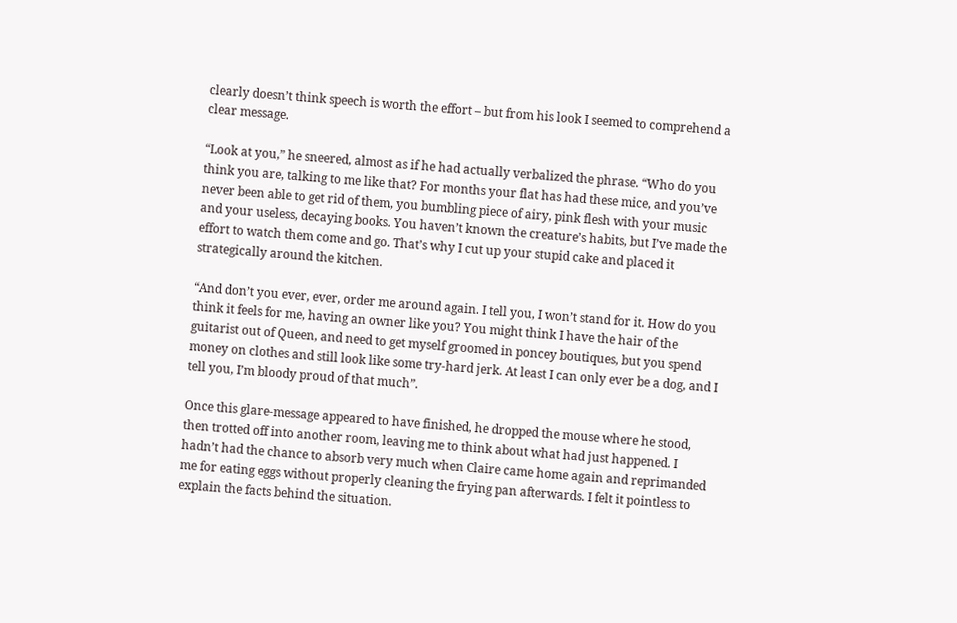clearly doesn’t think speech is worth the effort – but from his look I seemed to comprehend a clear message.

“Look at you,” he sneered, almost as if he had actually verbalized the phrase. “Who do you think you are, talking to me like that? For months your flat has had these mice, and you’ve never been able to get rid of them, you bumbling piece of airy, pink flesh with your music and your useless, decaying books. You haven’t known the creature’s habits, but I’ve made the effort to watch them come and go. That’s why I cut up your stupid cake and placed it strategically around the kitchen.

“And don’t you ever, ever, order me around again. I tell you, I won’t stand for it. How do you think it feels for me, having an owner like you? You might think I have the hair of the guitarist out of Queen, and need to get myself groomed in poncey boutiques, but you spend money on clothes and still look like some try-hard jerk. At least I can only ever be a dog, and I tell you, I’m bloody proud of that much”.

Once this glare-message appeared to have finished, he dropped the mouse where he stood, then trotted off into another room, leaving me to think about what had just happened. I hadn’t had the chance to absorb very much when Claire came home again and reprimanded me for eating eggs without properly cleaning the frying pan afterwards. I felt it pointless to explain the facts behind the situation.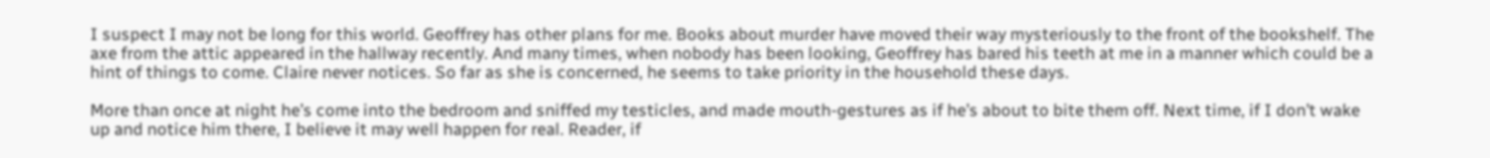I suspect I may not be long for this world. Geoffrey has other plans for me. Books about murder have moved their way mysteriously to the front of the bookshelf. The axe from the attic appeared in the hallway recently. And many times, when nobody has been looking, Geoffrey has bared his teeth at me in a manner which could be a hint of things to come. Claire never notices. So far as she is concerned, he seems to take priority in the household these days.

More than once at night he’s come into the bedroom and sniffed my testicles, and made mouth-gestures as if he’s about to bite them off. Next time, if I don’t wake up and notice him there, I believe it may well happen for real. Reader, if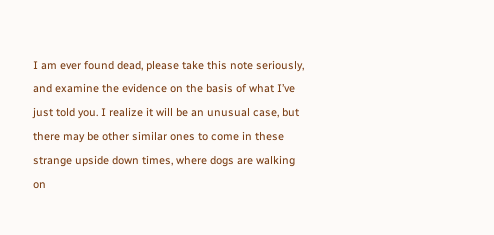I am ever found dead, please take this note seriously, and examine the evidence on the basis of what I’ve just told you. I realize it will be an unusual case, but there may be other similar ones to come in these strange upside down times, where dogs are walking on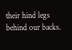their hind legs behind our backs.